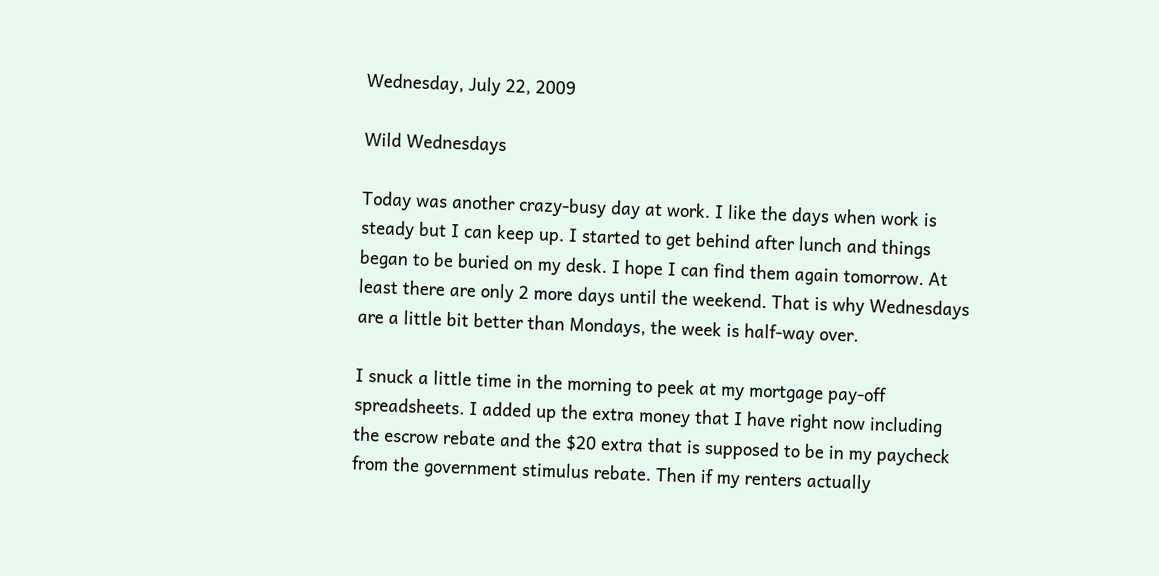Wednesday, July 22, 2009

Wild Wednesdays

Today was another crazy-busy day at work. I like the days when work is steady but I can keep up. I started to get behind after lunch and things began to be buried on my desk. I hope I can find them again tomorrow. At least there are only 2 more days until the weekend. That is why Wednesdays are a little bit better than Mondays, the week is half-way over.

I snuck a little time in the morning to peek at my mortgage pay-off spreadsheets. I added up the extra money that I have right now including the escrow rebate and the $20 extra that is supposed to be in my paycheck from the government stimulus rebate. Then if my renters actually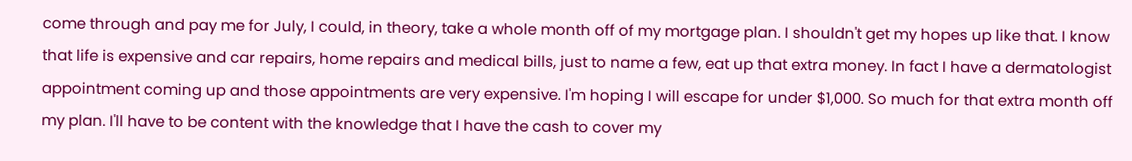come through and pay me for July, I could, in theory, take a whole month off of my mortgage plan. I shouldn't get my hopes up like that. I know that life is expensive and car repairs, home repairs and medical bills, just to name a few, eat up that extra money. In fact I have a dermatologist appointment coming up and those appointments are very expensive. I'm hoping I will escape for under $1,000. So much for that extra month off my plan. I'll have to be content with the knowledge that I have the cash to cover my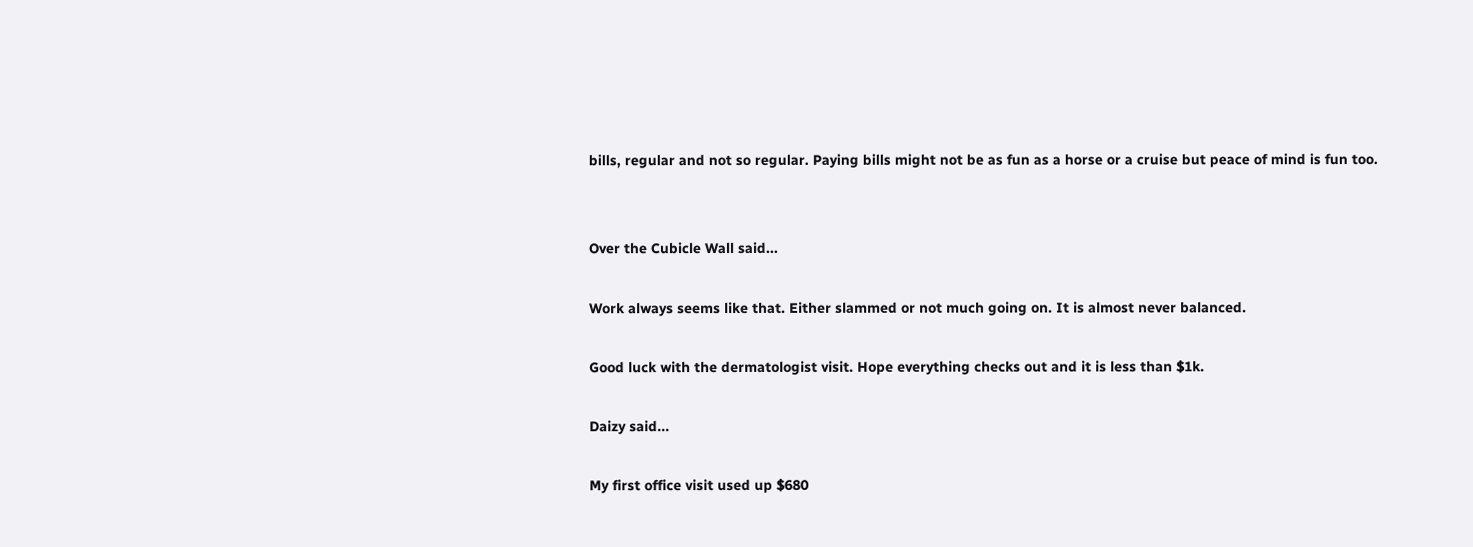bills, regular and not so regular. Paying bills might not be as fun as a horse or a cruise but peace of mind is fun too.


Over the Cubicle Wall said...

Work always seems like that. Either slammed or not much going on. It is almost never balanced.

Good luck with the dermatologist visit. Hope everything checks out and it is less than $1k.

Daizy said...

My first office visit used up $680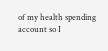of my health spending account so I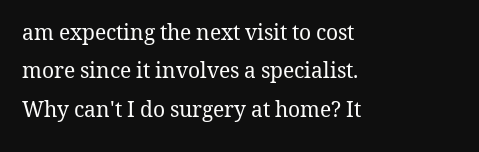am expecting the next visit to cost more since it involves a specialist. Why can't I do surgery at home? It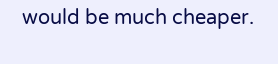would be much cheaper.